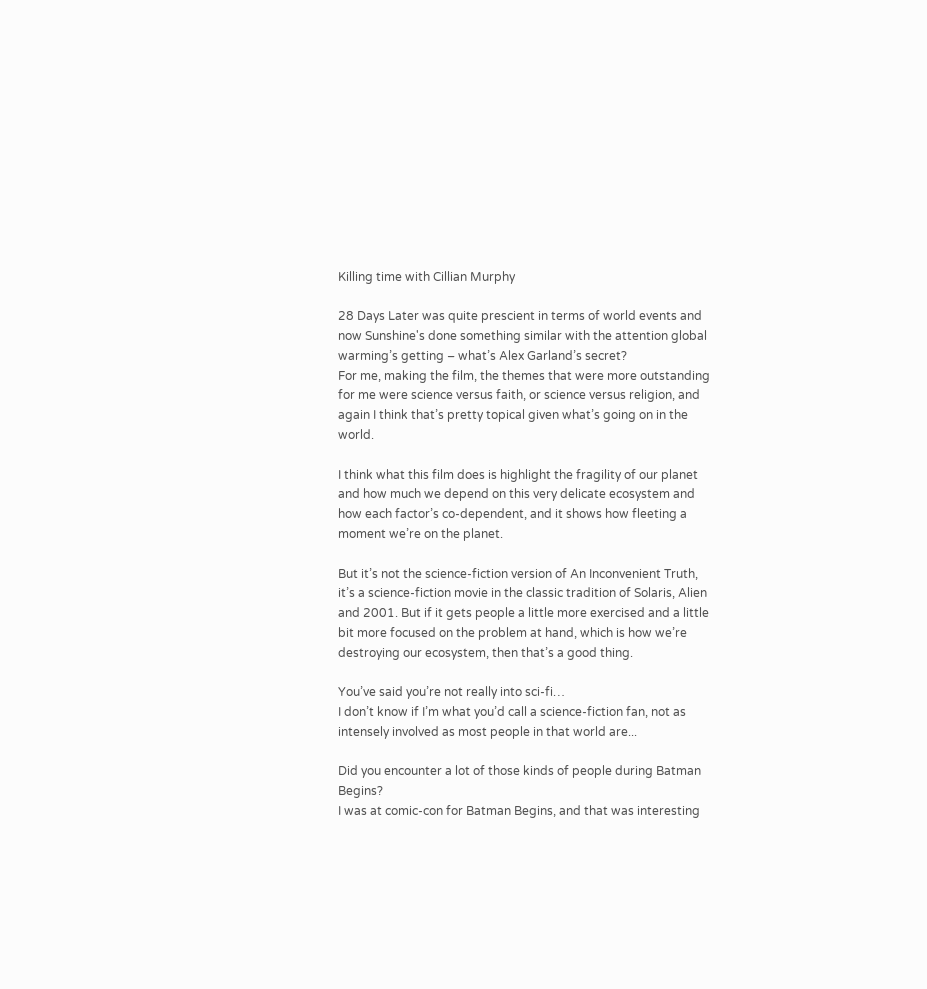Killing time with Cillian Murphy

28 Days Later was quite prescient in terms of world events and now Sunshine's done something similar with the attention global warming’s getting – what’s Alex Garland’s secret?
For me, making the film, the themes that were more outstanding for me were science versus faith, or science versus religion, and again I think that’s pretty topical given what’s going on in the world.

I think what this film does is highlight the fragility of our planet and how much we depend on this very delicate ecosystem and how each factor’s co-dependent, and it shows how fleeting a moment we’re on the planet.

But it’s not the science-fiction version of An Inconvenient Truth, it’s a science-fiction movie in the classic tradition of Solaris, Alien and 2001. But if it gets people a little more exercised and a little bit more focused on the problem at hand, which is how we’re destroying our ecosystem, then that’s a good thing.

You’ve said you’re not really into sci-fi…
I don’t know if I’m what you’d call a science-fiction fan, not as intensely involved as most people in that world are...

Did you encounter a lot of those kinds of people during Batman Begins?
I was at comic-con for Batman Begins, and that was interesting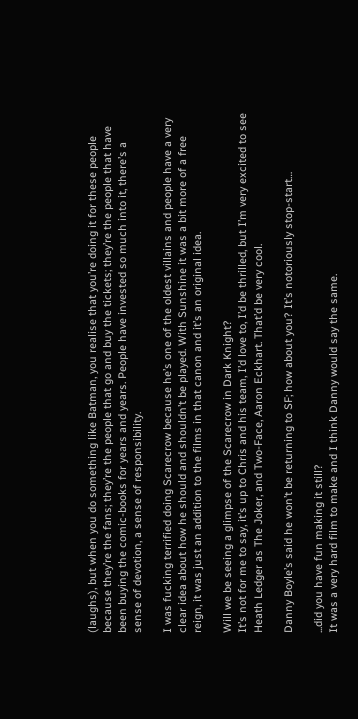(laughs), but when you do something like Batman, you realise that you’re doing it for these people because they’re the fans; they’re the people that go and buy the tickets; they’re the people that have been buying the comic-books for years and years. People have invested so much into it, there’s a sense of devotion, a sense of responsibility.

I was fucking terrified doing Scarecrow because he’s one of the oldest villains and people have a very clear idea about how he should and shouldn’t be played. With Sunshine it was a bit more of a free reign, it was just an addition to the films in that canon and it’s an original idea.

Will we be seeing a glimpse of the Scarecrow in Dark Knight?
It’s not for me to say, it’s up to Chris and his team, I’d love to, I’d be thrilled, but I’m very excited to see Heath Ledger as The Joker, and Two-Face, Aaron Eckhart. That’d be very cool.

Danny Boyle’s said he won’t be returning to SF; how about you? It’s notoriously stop-start…

...did you have fun making it still?
It was a very hard film to make and I think Danny would say the same.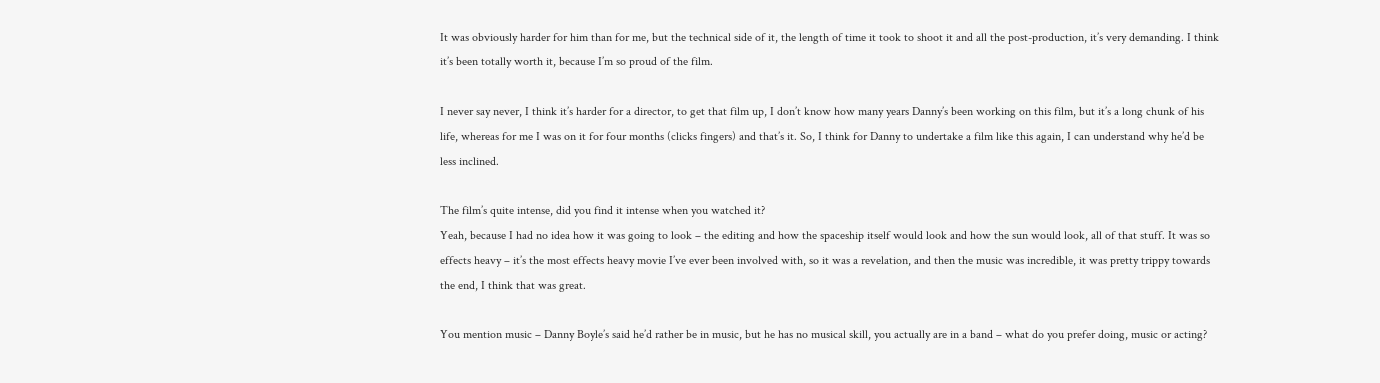It was obviously harder for him than for me, but the technical side of it, the length of time it took to shoot it and all the post-production, it’s very demanding. I think it’s been totally worth it, because I’m so proud of the film.

I never say never, I think it’s harder for a director, to get that film up, I don’t know how many years Danny’s been working on this film, but it’s a long chunk of his life, whereas for me I was on it for four months (clicks fingers) and that’s it. So, I think for Danny to undertake a film like this again, I can understand why he’d be less inclined.

The film’s quite intense, did you find it intense when you watched it?
Yeah, because I had no idea how it was going to look – the editing and how the spaceship itself would look and how the sun would look, all of that stuff. It was so effects heavy – it’s the most effects heavy movie I’ve ever been involved with, so it was a revelation, and then the music was incredible, it was pretty trippy towards the end, I think that was great.

You mention music – Danny Boyle’s said he’d rather be in music, but he has no musical skill, you actually are in a band – what do you prefer doing, music or acting?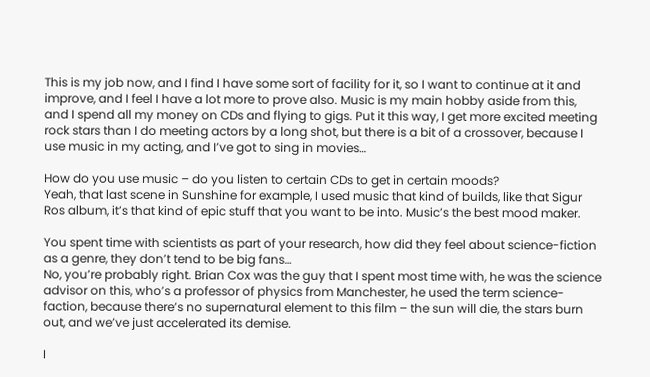This is my job now, and I find I have some sort of facility for it, so I want to continue at it and improve, and I feel I have a lot more to prove also. Music is my main hobby aside from this, and I spend all my money on CDs and flying to gigs. Put it this way, I get more excited meeting rock stars than I do meeting actors by a long shot, but there is a bit of a crossover, because I use music in my acting, and I’ve got to sing in movies…

How do you use music – do you listen to certain CDs to get in certain moods?
Yeah, that last scene in Sunshine for example, I used music that kind of builds, like that Sigur Ros album, it’s that kind of epic stuff that you want to be into. Music’s the best mood maker.

You spent time with scientists as part of your research, how did they feel about science-fiction as a genre, they don’t tend to be big fans…
No, you’re probably right. Brian Cox was the guy that I spent most time with, he was the science advisor on this, who’s a professor of physics from Manchester, he used the term science-faction, because there’s no supernatural element to this film – the sun will die, the stars burn out, and we’ve just accelerated its demise.

I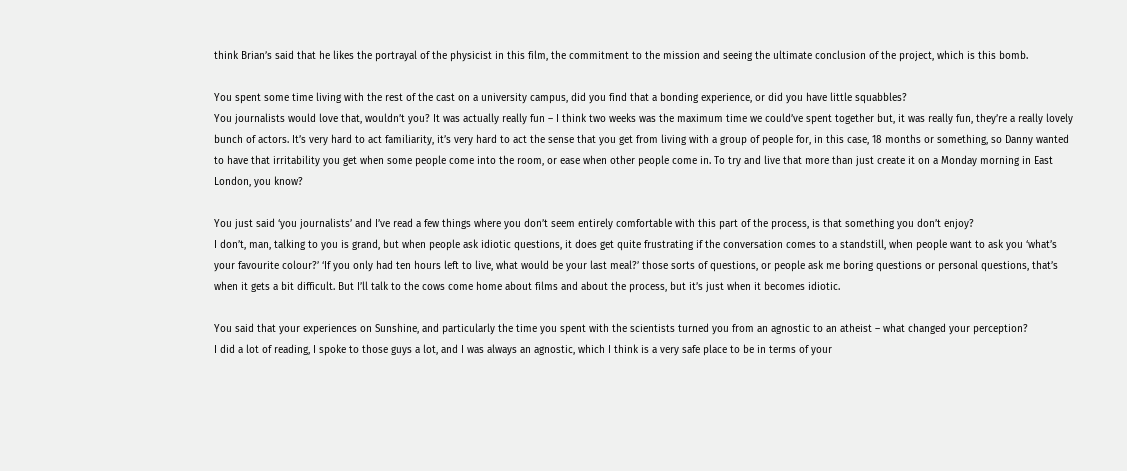think Brian’s said that he likes the portrayal of the physicist in this film, the commitment to the mission and seeing the ultimate conclusion of the project, which is this bomb.

You spent some time living with the rest of the cast on a university campus, did you find that a bonding experience, or did you have little squabbles?
You journalists would love that, wouldn’t you? It was actually really fun – I think two weeks was the maximum time we could’ve spent together but, it was really fun, they’re a really lovely bunch of actors. It’s very hard to act familiarity, it’s very hard to act the sense that you get from living with a group of people for, in this case, 18 months or something, so Danny wanted to have that irritability you get when some people come into the room, or ease when other people come in. To try and live that more than just create it on a Monday morning in East London, you know?

You just said ‘you journalists’ and I’ve read a few things where you don’t seem entirely comfortable with this part of the process, is that something you don’t enjoy?
I don’t, man, talking to you is grand, but when people ask idiotic questions, it does get quite frustrating if the conversation comes to a standstill, when people want to ask you ‘what’s your favourite colour?’ ‘If you only had ten hours left to live, what would be your last meal?’ those sorts of questions, or people ask me boring questions or personal questions, that’s when it gets a bit difficult. But I’ll talk to the cows come home about films and about the process, but it’s just when it becomes idiotic.

You said that your experiences on Sunshine, and particularly the time you spent with the scientists turned you from an agnostic to an atheist – what changed your perception?
I did a lot of reading, I spoke to those guys a lot, and I was always an agnostic, which I think is a very safe place to be in terms of your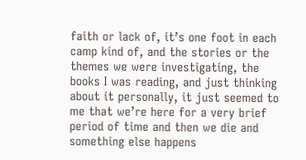faith or lack of, it’s one foot in each camp kind of, and the stories or the themes we were investigating, the books I was reading, and just thinking about it personally, it just seemed to me that we’re here for a very brief period of time and then we die and something else happens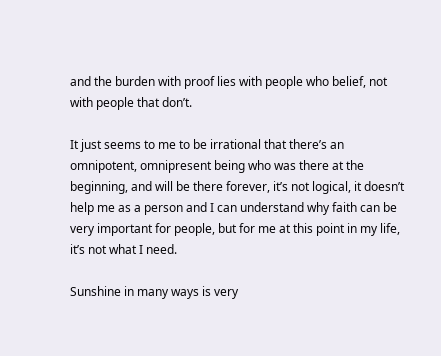and the burden with proof lies with people who belief, not with people that don’t.

It just seems to me to be irrational that there’s an omnipotent, omnipresent being who was there at the beginning, and will be there forever, it’s not logical, it doesn’t help me as a person and I can understand why faith can be very important for people, but for me at this point in my life, it’s not what I need.

Sunshine in many ways is very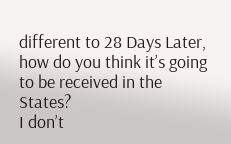different to 28 Days Later, how do you think it’s going to be received in the States?
I don’t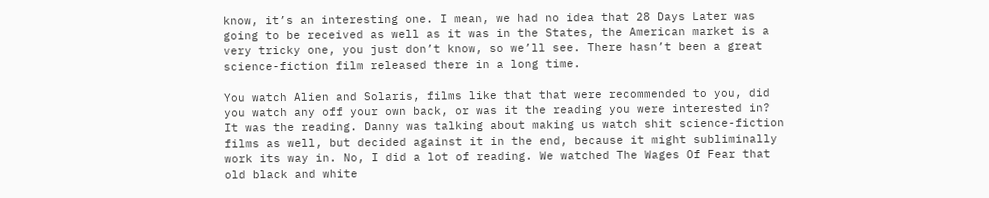know, it’s an interesting one. I mean, we had no idea that 28 Days Later was going to be received as well as it was in the States, the American market is a very tricky one, you just don’t know, so we’ll see. There hasn’t been a great science-fiction film released there in a long time.

You watch Alien and Solaris, films like that that were recommended to you, did you watch any off your own back, or was it the reading you were interested in?
It was the reading. Danny was talking about making us watch shit science-fiction films as well, but decided against it in the end, because it might subliminally work its way in. No, I did a lot of reading. We watched The Wages Of Fear that old black and white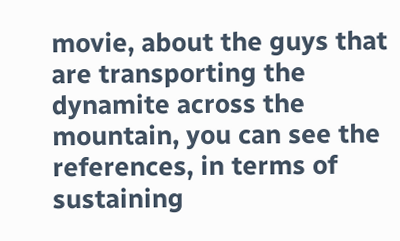movie, about the guys that are transporting the dynamite across the mountain, you can see the references, in terms of sustaining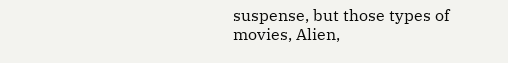suspense, but those types of movies, Alien,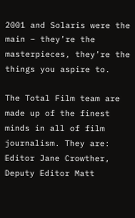2001 and Solaris were the main – they’re the masterpieces, they’re the things you aspire to.

The Total Film team are made up of the finest minds in all of film journalism. They are: Editor Jane Crowther, Deputy Editor Matt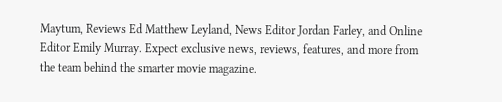Maytum, Reviews Ed Matthew Leyland, News Editor Jordan Farley, and Online Editor Emily Murray. Expect exclusive news, reviews, features, and more from the team behind the smarter movie magazine.